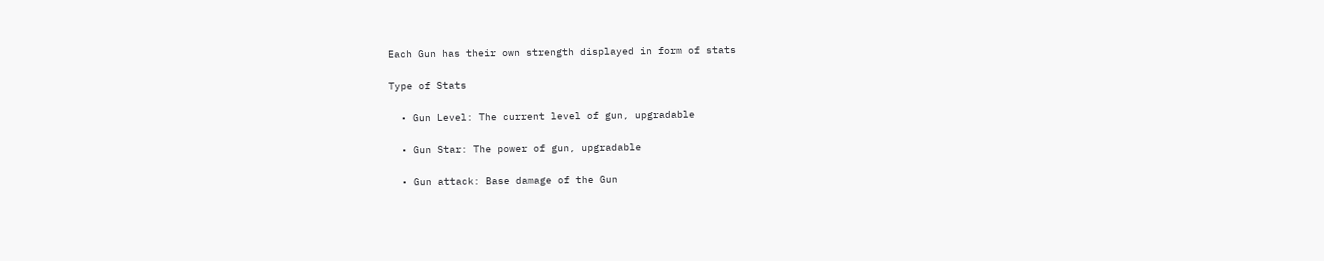Each Gun has their own strength displayed in form of stats

Type of Stats

  • Gun Level: The current level of gun, upgradable

  • Gun Star: The power of gun, upgradable

  • Gun attack: Base damage of the Gun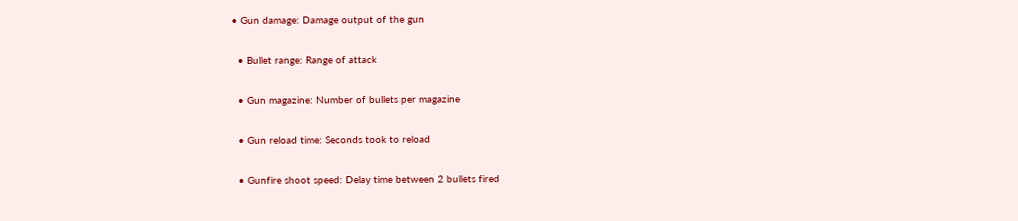• Gun damage: Damage output of the gun

  • Bullet range: Range of attack

  • Gun magazine: Number of bullets per magazine

  • Gun reload time: Seconds took to reload

  • Gunfire shoot speed: Delay time between 2 bullets fired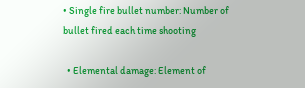• Single fire bullet number: Number of bullet fired each time shooting

  • Elemental damage: Element of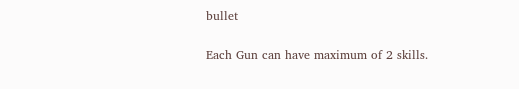bullet


Each Gun can have maximum of 2 skills.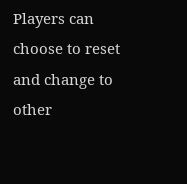Players can choose to reset and change to other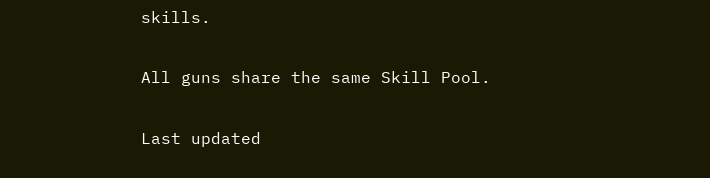skills.

All guns share the same Skill Pool.

Last updated